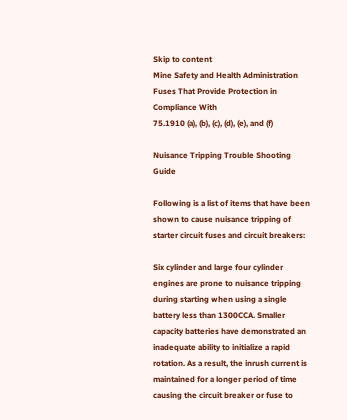Skip to content
Mine Safety and Health Administration
Fuses That Provide Protection in Compliance With
75.1910 (a), (b), (c), (d), (e), and (f)

Nuisance Tripping Trouble Shooting Guide

Following is a list of items that have been shown to cause nuisance tripping of starter circuit fuses and circuit breakers:

Six cylinder and large four cylinder engines are prone to nuisance tripping during starting when using a single battery less than 1300CCA. Smaller capacity batteries have demonstrated an inadequate ability to initialize a rapid rotation. As a result, the inrush current is maintained for a longer period of time causing the circuit breaker or fuse to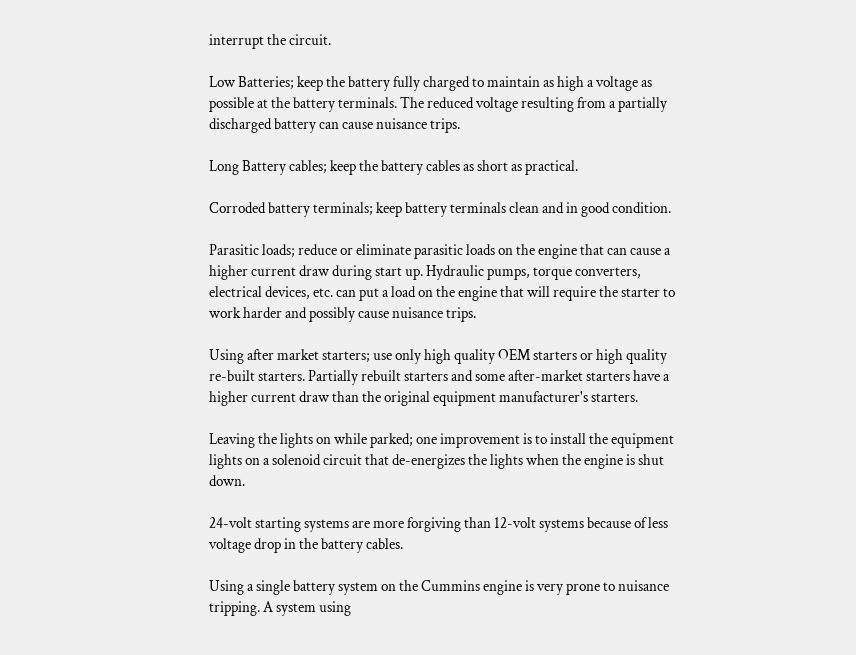interrupt the circuit.

Low Batteries; keep the battery fully charged to maintain as high a voltage as possible at the battery terminals. The reduced voltage resulting from a partially discharged battery can cause nuisance trips.

Long Battery cables; keep the battery cables as short as practical.

Corroded battery terminals; keep battery terminals clean and in good condition.

Parasitic loads; reduce or eliminate parasitic loads on the engine that can cause a higher current draw during start up. Hydraulic pumps, torque converters, electrical devices, etc. can put a load on the engine that will require the starter to work harder and possibly cause nuisance trips.

Using after market starters; use only high quality OEM starters or high quality re-built starters. Partially rebuilt starters and some after-market starters have a higher current draw than the original equipment manufacturer's starters.

Leaving the lights on while parked; one improvement is to install the equipment lights on a solenoid circuit that de-energizes the lights when the engine is shut down.

24-volt starting systems are more forgiving than 12-volt systems because of less voltage drop in the battery cables.

Using a single battery system on the Cummins engine is very prone to nuisance tripping. A system using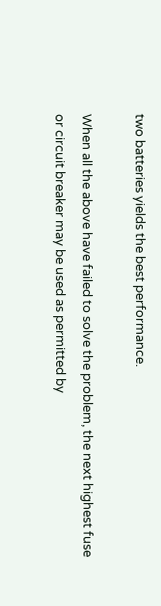two batteries yields the best performance.

When all the above have failed to solve the problem, the next highest fuse or circuit breaker may be used as permitted by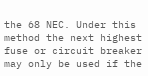the 68 NEC. Under this method the next highest fuse or circuit breaker may only be used if the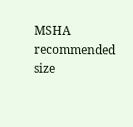MSHA recommended size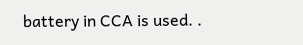battery in CCA is used. .